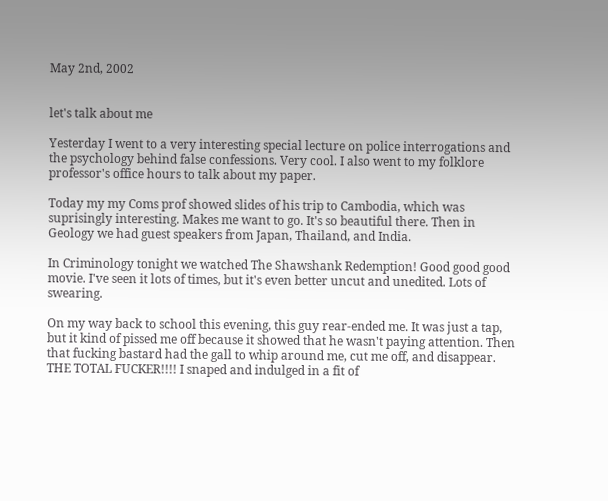May 2nd, 2002


let's talk about me

Yesterday I went to a very interesting special lecture on police interrogations and the psychology behind false confessions. Very cool. I also went to my folklore professor's office hours to talk about my paper.

Today my my Coms prof showed slides of his trip to Cambodia, which was suprisingly interesting. Makes me want to go. It's so beautiful there. Then in Geology we had guest speakers from Japan, Thailand, and India.

In Criminology tonight we watched The Shawshank Redemption! Good good good movie. I've seen it lots of times, but it's even better uncut and unedited. Lots of swearing.

On my way back to school this evening, this guy rear-ended me. It was just a tap, but it kind of pissed me off because it showed that he wasn't paying attention. Then that fucking bastard had the gall to whip around me, cut me off, and disappear. THE TOTAL FUCKER!!!! I snaped and indulged in a fit of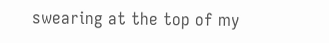swearing at the top of my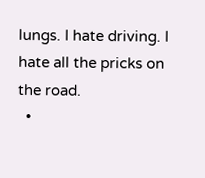lungs. I hate driving. I hate all the pricks on the road.
  •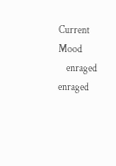Current Mood
    enraged enraged